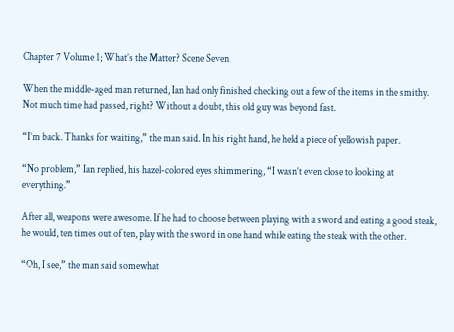Chapter 7 Volume 1; What’s the Matter? Scene Seven

When the middle-aged man returned, Ian had only finished checking out a few of the items in the smithy. Not much time had passed, right? Without a doubt, this old guy was beyond fast.

“I’m back. Thanks for waiting,” the man said. In his right hand, he held a piece of yellowish paper.

“No problem,” Ian replied, his hazel-colored eyes shimmering, “I wasn’t even close to looking at everything.”

After all, weapons were awesome. If he had to choose between playing with a sword and eating a good steak, he would, ten times out of ten, play with the sword in one hand while eating the steak with the other.

“Oh, I see,” the man said somewhat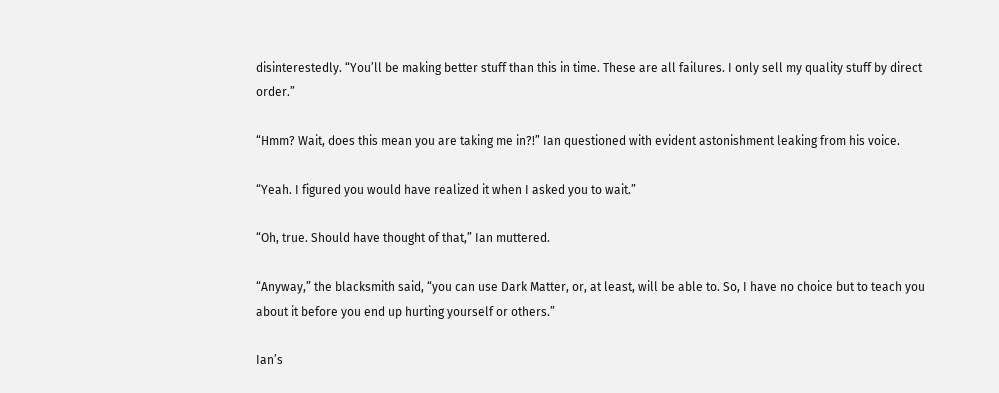disinterestedly. “You’ll be making better stuff than this in time. These are all failures. I only sell my quality stuff by direct order.”

“Hmm? Wait, does this mean you are taking me in?!” Ian questioned with evident astonishment leaking from his voice.

“Yeah. I figured you would have realized it when I asked you to wait.”

“Oh, true. Should have thought of that,” Ian muttered.

“Anyway,” the blacksmith said, “you can use Dark Matter, or, at least, will be able to. So, I have no choice but to teach you about it before you end up hurting yourself or others.”

Ian’s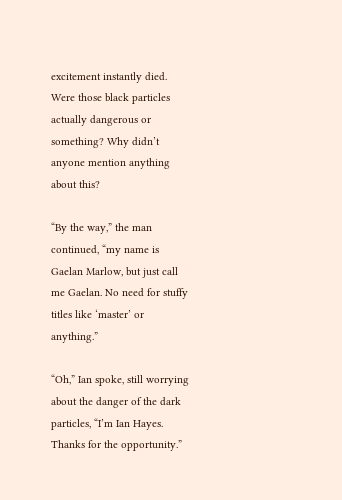excitement instantly died. Were those black particles actually dangerous or something? Why didn’t anyone mention anything about this?

“By the way,” the man continued, “my name is Gaelan Marlow, but just call me Gaelan. No need for stuffy titles like ‘master’ or anything.”

“Oh,” Ian spoke, still worrying about the danger of the dark particles, “I’m Ian Hayes. Thanks for the opportunity.”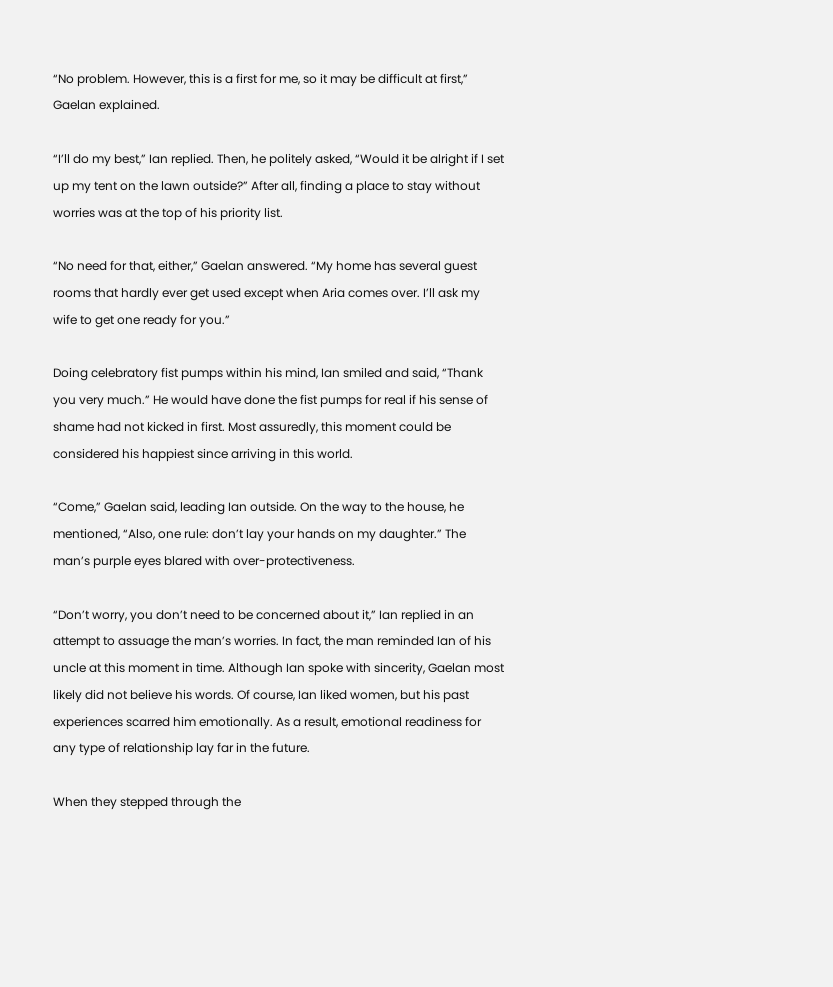“No problem. However, this is a first for me, so it may be difficult at first,” Gaelan explained.

“I’ll do my best,” Ian replied. Then, he politely asked, “Would it be alright if I set up my tent on the lawn outside?” After all, finding a place to stay without worries was at the top of his priority list.

“No need for that, either,” Gaelan answered. “My home has several guest rooms that hardly ever get used except when Aria comes over. I’ll ask my wife to get one ready for you.”

Doing celebratory fist pumps within his mind, Ian smiled and said, “Thank you very much.” He would have done the fist pumps for real if his sense of shame had not kicked in first. Most assuredly, this moment could be considered his happiest since arriving in this world.

“Come,” Gaelan said, leading Ian outside. On the way to the house, he mentioned, “Also, one rule: don’t lay your hands on my daughter.” The man’s purple eyes blared with over-protectiveness.

“Don’t worry, you don’t need to be concerned about it,” Ian replied in an attempt to assuage the man’s worries. In fact, the man reminded Ian of his uncle at this moment in time. Although Ian spoke with sincerity, Gaelan most likely did not believe his words. Of course, Ian liked women, but his past experiences scarred him emotionally. As a result, emotional readiness for any type of relationship lay far in the future.

When they stepped through the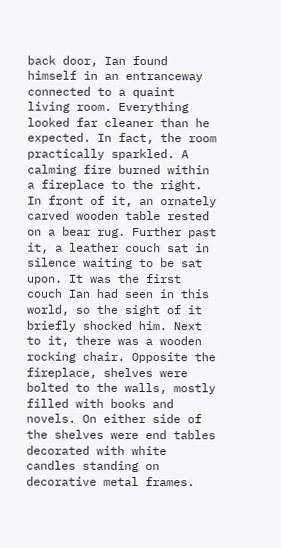back door, Ian found himself in an entranceway connected to a quaint living room. Everything looked far cleaner than he expected. In fact, the room practically sparkled. A calming fire burned within a fireplace to the right. In front of it, an ornately carved wooden table rested on a bear rug. Further past it, a leather couch sat in silence waiting to be sat upon. It was the first couch Ian had seen in this world, so the sight of it briefly shocked him. Next to it, there was a wooden rocking chair. Opposite the fireplace, shelves were bolted to the walls, mostly filled with books and novels. On either side of the shelves were end tables decorated with white candles standing on decorative metal frames.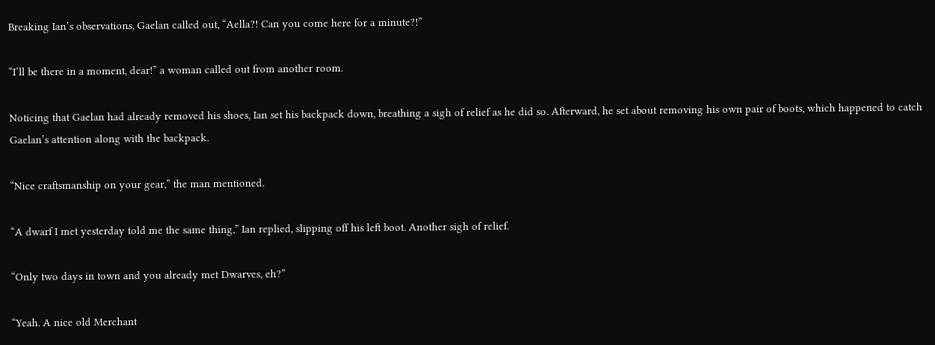Breaking Ian’s observations, Gaelan called out, “Aella?! Can you come here for a minute?!”

“I’ll be there in a moment, dear!” a woman called out from another room.

Noticing that Gaelan had already removed his shoes, Ian set his backpack down, breathing a sigh of relief as he did so. Afterward, he set about removing his own pair of boots, which happened to catch Gaelan’s attention along with the backpack.

“Nice craftsmanship on your gear,” the man mentioned.

“A dwarf I met yesterday told me the same thing,” Ian replied, slipping off his left boot. Another sigh of relief.

“Only two days in town and you already met Dwarves, eh?”

“Yeah. A nice old Merchant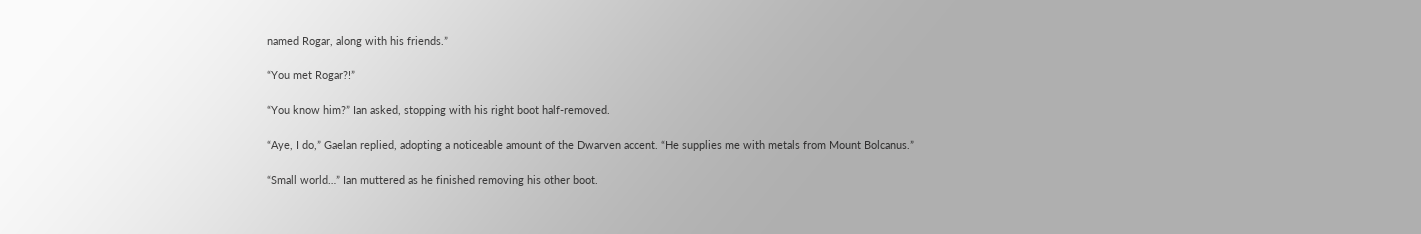named Rogar, along with his friends.”

“You met Rogar?!”

“You know him?” Ian asked, stopping with his right boot half-removed.

“Aye, I do,” Gaelan replied, adopting a noticeable amount of the Dwarven accent. “He supplies me with metals from Mount Bolcanus.”

“Small world…” Ian muttered as he finished removing his other boot.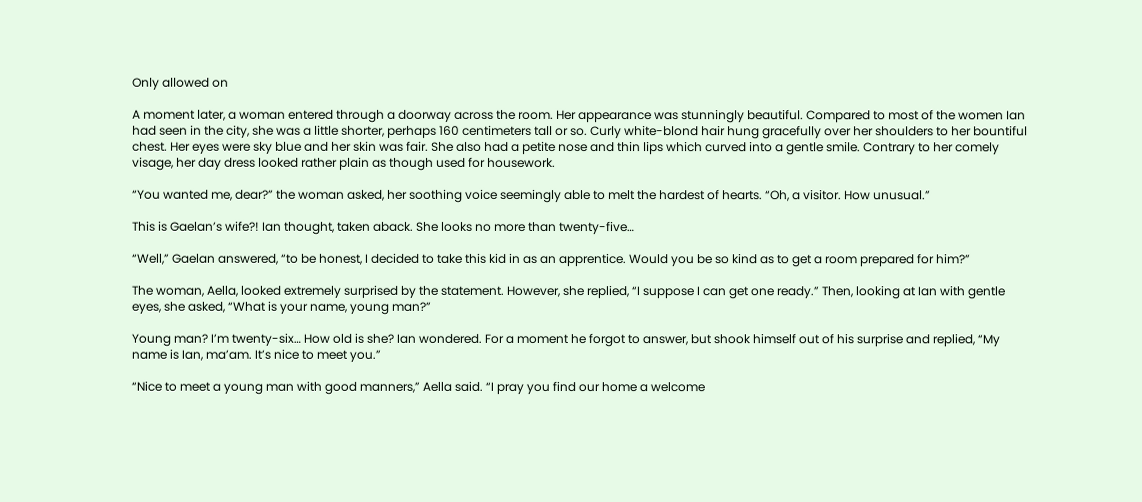Only allowed on

A moment later, a woman entered through a doorway across the room. Her appearance was stunningly beautiful. Compared to most of the women Ian had seen in the city, she was a little shorter, perhaps 160 centimeters tall or so. Curly white-blond hair hung gracefully over her shoulders to her bountiful chest. Her eyes were sky blue and her skin was fair. She also had a petite nose and thin lips which curved into a gentle smile. Contrary to her comely visage, her day dress looked rather plain as though used for housework.

“You wanted me, dear?” the woman asked, her soothing voice seemingly able to melt the hardest of hearts. “Oh, a visitor. How unusual.”

This is Gaelan’s wife?! Ian thought, taken aback. She looks no more than twenty-five…

“Well,” Gaelan answered, “to be honest, I decided to take this kid in as an apprentice. Would you be so kind as to get a room prepared for him?”

The woman, Aella, looked extremely surprised by the statement. However, she replied, “I suppose I can get one ready.” Then, looking at Ian with gentle eyes, she asked, “What is your name, young man?”

Young man? I’m twenty-six… How old is she? Ian wondered. For a moment he forgot to answer, but shook himself out of his surprise and replied, “My name is Ian, ma’am. It’s nice to meet you.”

“Nice to meet a young man with good manners,” Aella said. “I pray you find our home a welcome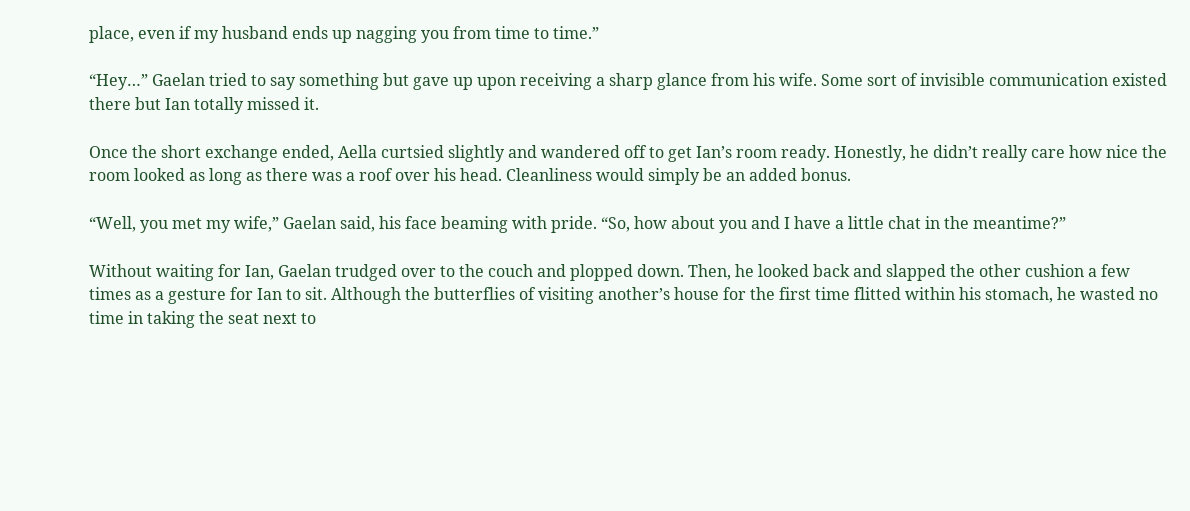place, even if my husband ends up nagging you from time to time.”

“Hey…” Gaelan tried to say something but gave up upon receiving a sharp glance from his wife. Some sort of invisible communication existed there but Ian totally missed it.

Once the short exchange ended, Aella curtsied slightly and wandered off to get Ian’s room ready. Honestly, he didn’t really care how nice the room looked as long as there was a roof over his head. Cleanliness would simply be an added bonus.

“Well, you met my wife,” Gaelan said, his face beaming with pride. “So, how about you and I have a little chat in the meantime?”

Without waiting for Ian, Gaelan trudged over to the couch and plopped down. Then, he looked back and slapped the other cushion a few times as a gesture for Ian to sit. Although the butterflies of visiting another’s house for the first time flitted within his stomach, he wasted no time in taking the seat next to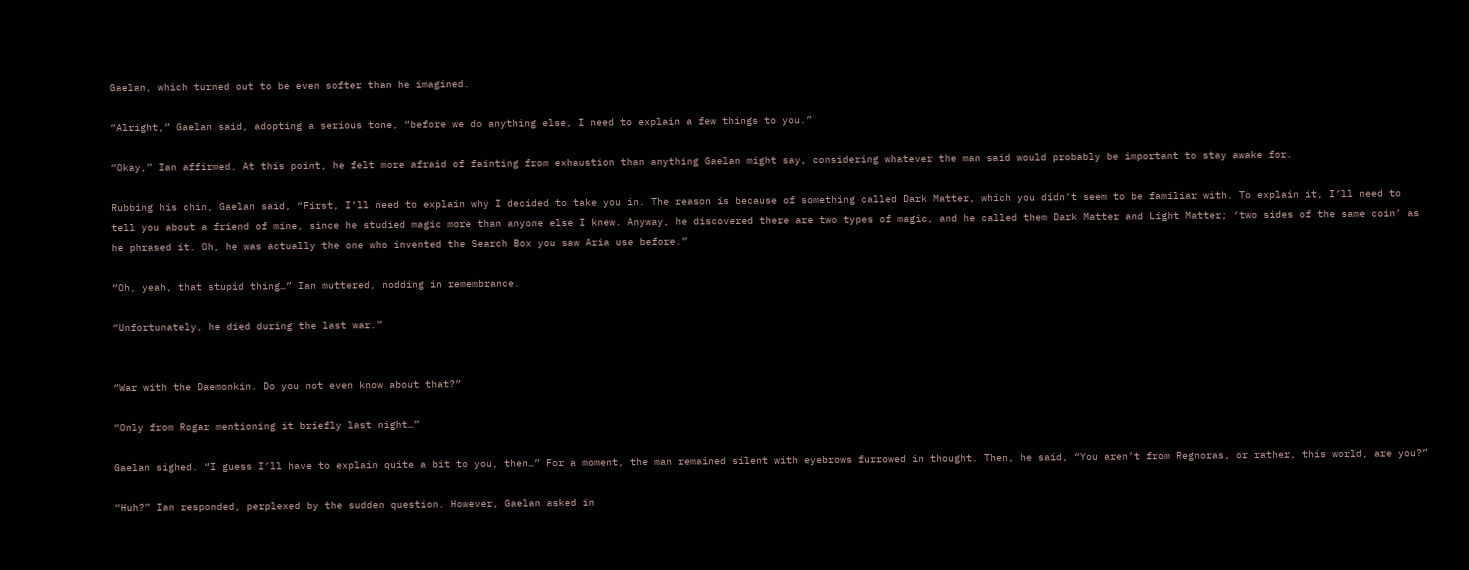Gaelan, which turned out to be even softer than he imagined.

“Alright,” Gaelan said, adopting a serious tone, “before we do anything else, I need to explain a few things to you.”

“Okay,” Ian affirmed. At this point, he felt more afraid of fainting from exhaustion than anything Gaelan might say, considering whatever the man said would probably be important to stay awake for.

Rubbing his chin, Gaelan said, “First, I’ll need to explain why I decided to take you in. The reason is because of something called Dark Matter, which you didn’t seem to be familiar with. To explain it, I’ll need to tell you about a friend of mine, since he studied magic more than anyone else I knew. Anyway, he discovered there are two types of magic, and he called them Dark Matter and Light Matter; ‘two sides of the same coin’ as he phrased it. Oh, he was actually the one who invented the Search Box you saw Aria use before.”

“Oh, yeah, that stupid thing…” Ian muttered, nodding in remembrance.

“Unfortunately, he died during the last war.”


“War with the Daemonkin. Do you not even know about that?”

“Only from Rogar mentioning it briefly last night…”

Gaelan sighed. “I guess I’ll have to explain quite a bit to you, then…” For a moment, the man remained silent with eyebrows furrowed in thought. Then, he said, “You aren’t from Regnoras, or rather, this world, are you?”

“Huh?” Ian responded, perplexed by the sudden question. However, Gaelan asked in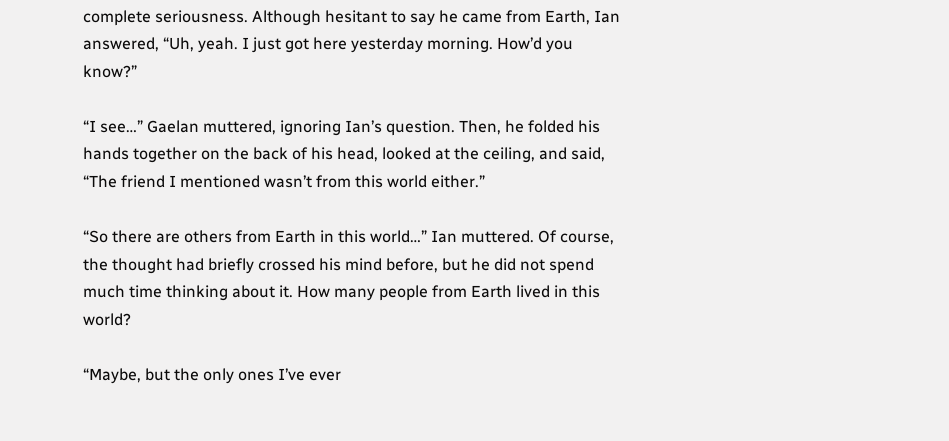complete seriousness. Although hesitant to say he came from Earth, Ian answered, “Uh, yeah. I just got here yesterday morning. How’d you know?”

“I see…” Gaelan muttered, ignoring Ian’s question. Then, he folded his hands together on the back of his head, looked at the ceiling, and said, “The friend I mentioned wasn’t from this world either.”

“So there are others from Earth in this world…” Ian muttered. Of course, the thought had briefly crossed his mind before, but he did not spend much time thinking about it. How many people from Earth lived in this world?

“Maybe, but the only ones I’ve ever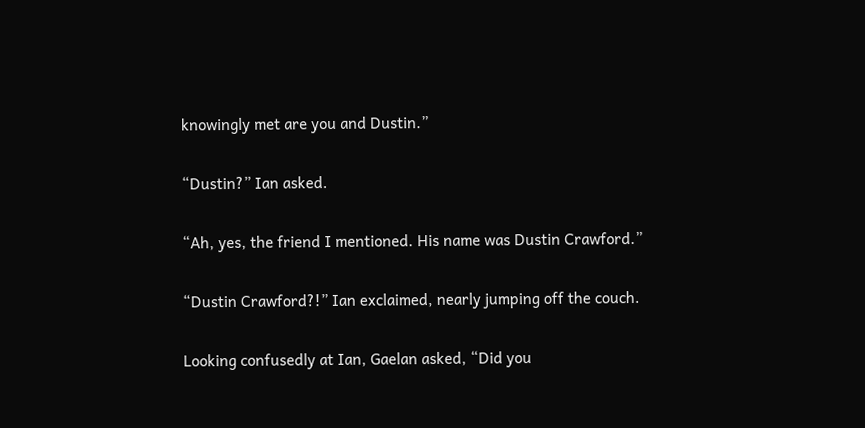knowingly met are you and Dustin.”

“Dustin?” Ian asked.

“Ah, yes, the friend I mentioned. His name was Dustin Crawford.”

“Dustin Crawford?!” Ian exclaimed, nearly jumping off the couch.

Looking confusedly at Ian, Gaelan asked, “Did you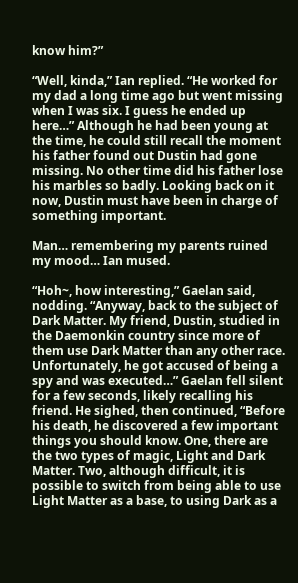know him?”

“Well, kinda,” Ian replied. “He worked for my dad a long time ago but went missing when I was six. I guess he ended up here…” Although he had been young at the time, he could still recall the moment his father found out Dustin had gone missing. No other time did his father lose his marbles so badly. Looking back on it now, Dustin must have been in charge of something important.

Man… remembering my parents ruined my mood… Ian mused.

“Hoh~, how interesting,” Gaelan said, nodding. “Anyway, back to the subject of Dark Matter. My friend, Dustin, studied in the Daemonkin country since more of them use Dark Matter than any other race. Unfortunately, he got accused of being a spy and was executed…” Gaelan fell silent for a few seconds, likely recalling his friend. He sighed, then continued, “Before his death, he discovered a few important things you should know. One, there are the two types of magic, Light and Dark Matter. Two, although difficult, it is possible to switch from being able to use Light Matter as a base, to using Dark as a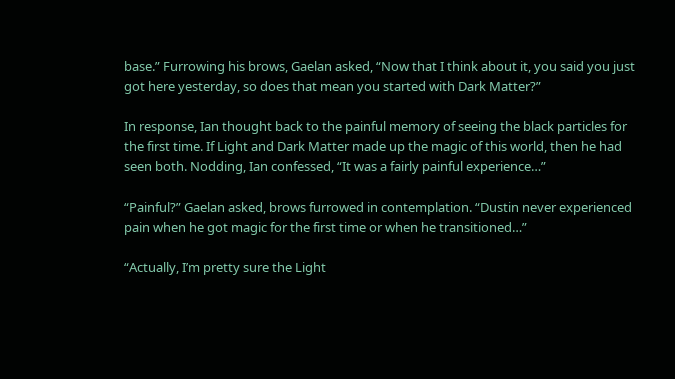base.” Furrowing his brows, Gaelan asked, “Now that I think about it, you said you just got here yesterday, so does that mean you started with Dark Matter?”

In response, Ian thought back to the painful memory of seeing the black particles for the first time. If Light and Dark Matter made up the magic of this world, then he had seen both. Nodding, Ian confessed, “It was a fairly painful experience…”

“Painful?” Gaelan asked, brows furrowed in contemplation. “Dustin never experienced pain when he got magic for the first time or when he transitioned…”

“Actually, I’m pretty sure the Light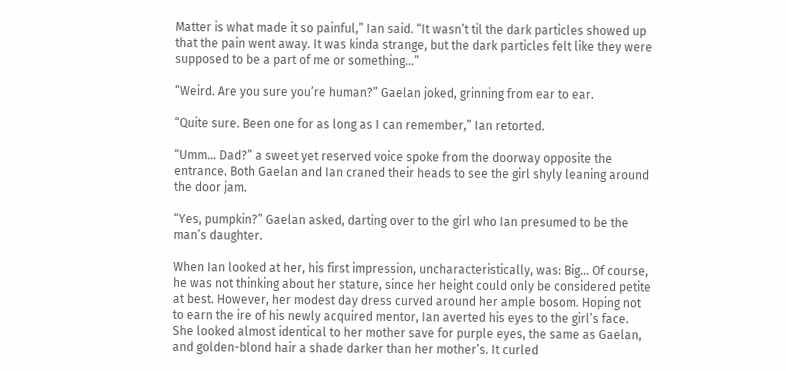Matter is what made it so painful,” Ian said. “It wasn’t til the dark particles showed up that the pain went away. It was kinda strange, but the dark particles felt like they were supposed to be a part of me or something…”

“Weird. Are you sure you’re human?” Gaelan joked, grinning from ear to ear.

“Quite sure. Been one for as long as I can remember,” Ian retorted.

“Umm… Dad?” a sweet yet reserved voice spoke from the doorway opposite the entrance. Both Gaelan and Ian craned their heads to see the girl shyly leaning around the door jam.

“Yes, pumpkin?” Gaelan asked, darting over to the girl who Ian presumed to be the man’s daughter.

When Ian looked at her, his first impression, uncharacteristically, was: Big… Of course, he was not thinking about her stature, since her height could only be considered petite at best. However, her modest day dress curved around her ample bosom. Hoping not to earn the ire of his newly acquired mentor, Ian averted his eyes to the girl’s face. She looked almost identical to her mother save for purple eyes, the same as Gaelan, and golden-blond hair a shade darker than her mother’s. It curled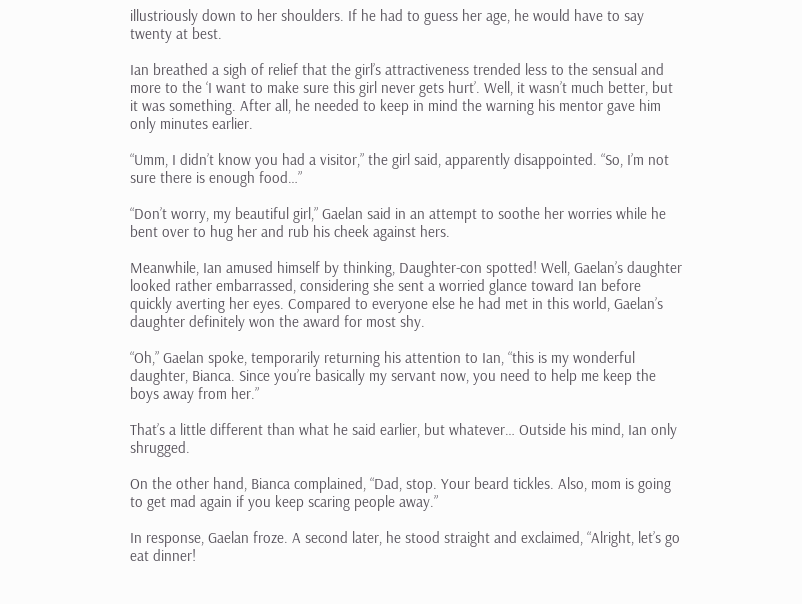illustriously down to her shoulders. If he had to guess her age, he would have to say twenty at best.

Ian breathed a sigh of relief that the girl’s attractiveness trended less to the sensual and more to the ‘I want to make sure this girl never gets hurt’. Well, it wasn’t much better, but it was something. After all, he needed to keep in mind the warning his mentor gave him only minutes earlier.

“Umm, I didn’t know you had a visitor,” the girl said, apparently disappointed. “So, I’m not sure there is enough food…”

“Don’t worry, my beautiful girl,” Gaelan said in an attempt to soothe her worries while he bent over to hug her and rub his cheek against hers.

Meanwhile, Ian amused himself by thinking, Daughter-con spotted! Well, Gaelan’s daughter looked rather embarrassed, considering she sent a worried glance toward Ian before quickly averting her eyes. Compared to everyone else he had met in this world, Gaelan’s daughter definitely won the award for most shy.

“Oh,” Gaelan spoke, temporarily returning his attention to Ian, “this is my wonderful daughter, Bianca. Since you’re basically my servant now, you need to help me keep the boys away from her.”

That’s a little different than what he said earlier, but whatever… Outside his mind, Ian only shrugged.

On the other hand, Bianca complained, “Dad, stop. Your beard tickles. Also, mom is going to get mad again if you keep scaring people away.”

In response, Gaelan froze. A second later, he stood straight and exclaimed, “Alright, let’s go eat dinner!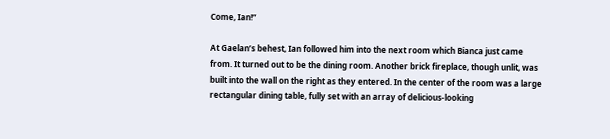Come, Ian!”

At Gaelan’s behest, Ian followed him into the next room which Bianca just came from. It turned out to be the dining room. Another brick fireplace, though unlit, was built into the wall on the right as they entered. In the center of the room was a large rectangular dining table, fully set with an array of delicious-looking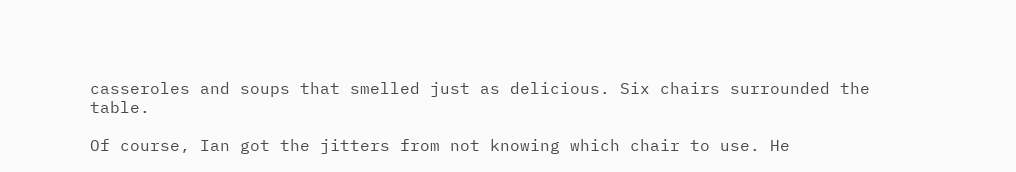casseroles and soups that smelled just as delicious. Six chairs surrounded the table.

Of course, Ian got the jitters from not knowing which chair to use. He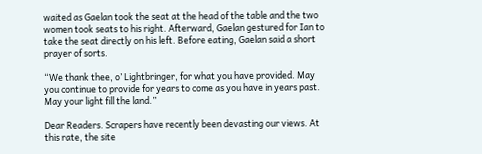waited as Gaelan took the seat at the head of the table and the two women took seats to his right. Afterward, Gaelan gestured for Ian to take the seat directly on his left. Before eating, Gaelan said a short prayer of sorts.

“We thank thee, o’ Lightbringer, for what you have provided. May you continue to provide for years to come as you have in years past. May your light fill the land.”

Dear Readers. Scrapers have recently been devasting our views. At this rate, the site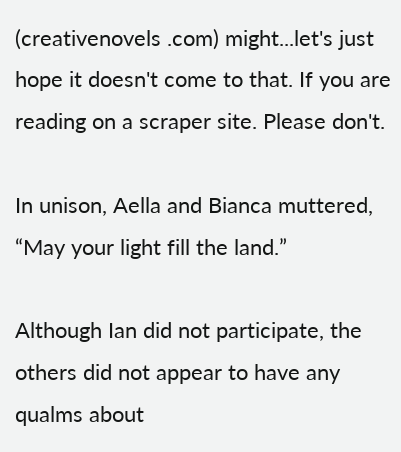(creativenovels .com) might...let's just hope it doesn't come to that. If you are reading on a scraper site. Please don't.

In unison, Aella and Bianca muttered, “May your light fill the land.”

Although Ian did not participate, the others did not appear to have any qualms about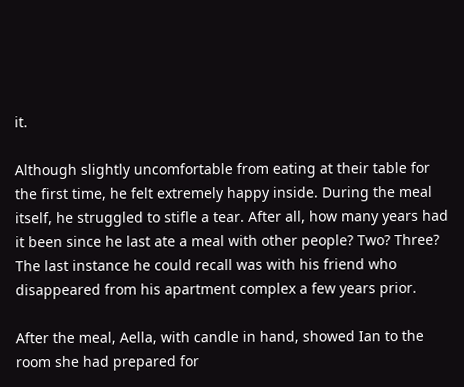it.

Although slightly uncomfortable from eating at their table for the first time, he felt extremely happy inside. During the meal itself, he struggled to stifle a tear. After all, how many years had it been since he last ate a meal with other people? Two? Three? The last instance he could recall was with his friend who disappeared from his apartment complex a few years prior.

After the meal, Aella, with candle in hand, showed Ian to the room she had prepared for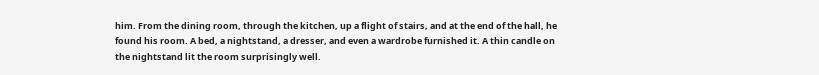him. From the dining room, through the kitchen, up a flight of stairs, and at the end of the hall, he found his room. A bed, a nightstand, a dresser, and even a wardrobe furnished it. A thin candle on the nightstand lit the room surprisingly well.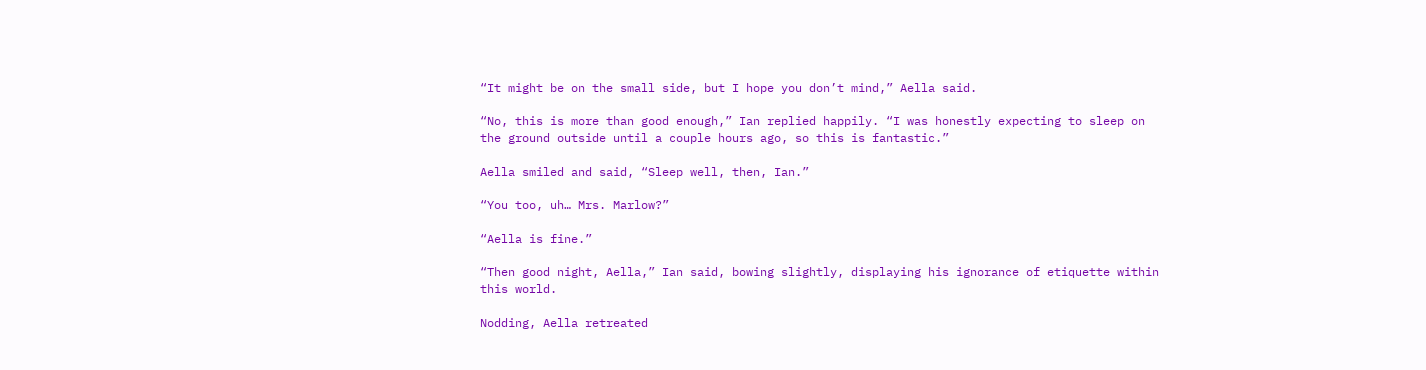“It might be on the small side, but I hope you don’t mind,” Aella said.

“No, this is more than good enough,” Ian replied happily. “I was honestly expecting to sleep on the ground outside until a couple hours ago, so this is fantastic.”

Aella smiled and said, “Sleep well, then, Ian.”

“You too, uh… Mrs. Marlow?”

“Aella is fine.”

“Then good night, Aella,” Ian said, bowing slightly, displaying his ignorance of etiquette within this world.

Nodding, Aella retreated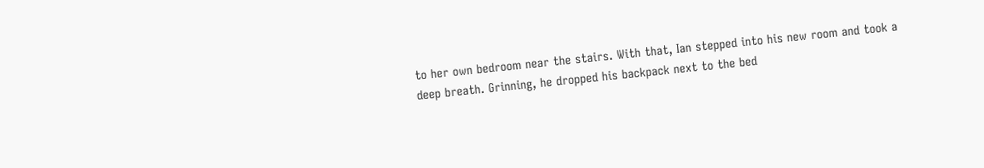to her own bedroom near the stairs. With that, Ian stepped into his new room and took a deep breath. Grinning, he dropped his backpack next to the bed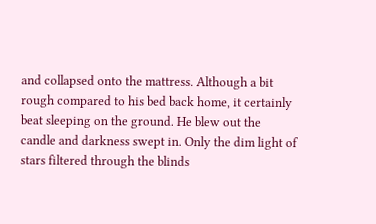and collapsed onto the mattress. Although a bit rough compared to his bed back home, it certainly beat sleeping on the ground. He blew out the candle and darkness swept in. Only the dim light of stars filtered through the blinds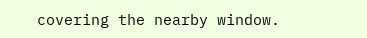covering the nearby window.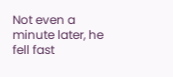Not even a minute later, he fell fast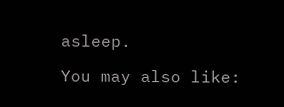asleep.

You may also like: